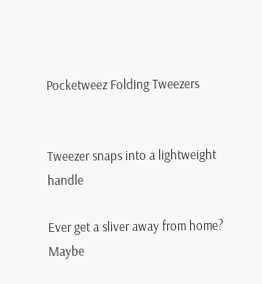Pocketweez Folding Tweezers


Tweezer snaps into a lightweight handle

Ever get a sliver away from home? Maybe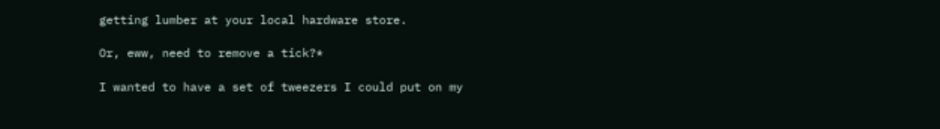getting lumber at your local hardware store.

Or, eww, need to remove a tick?*

I wanted to have a set of tweezers I could put on my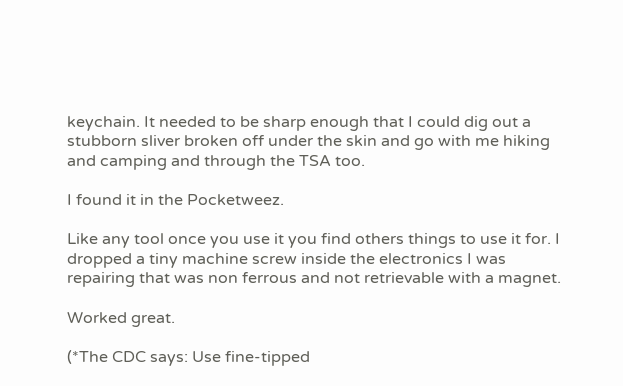keychain. It needed to be sharp enough that I could dig out a stubborn sliver broken off under the skin and go with me hiking and camping and through the TSA too.

I found it in the Pocketweez.

Like any tool once you use it you find others things to use it for. I dropped a tiny machine screw inside the electronics I was repairing that was non ferrous and not retrievable with a magnet.

Worked great.

(*The CDC says: Use fine-tipped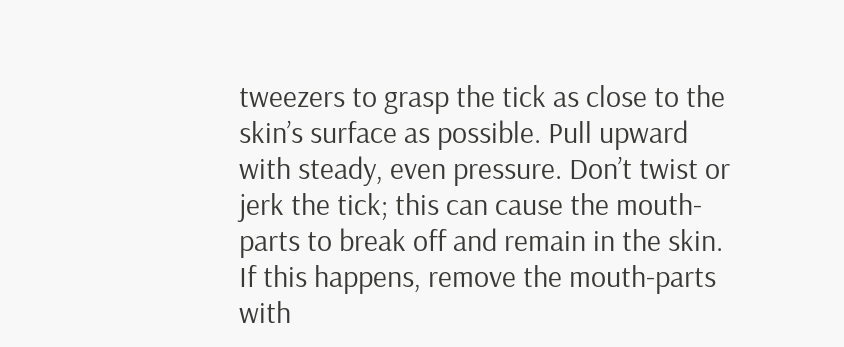tweezers to grasp the tick as close to the skin’s surface as possible. Pull upward with steady, even pressure. Don’t twist or jerk the tick; this can cause the mouth-parts to break off and remain in the skin. If this happens, remove the mouth-parts with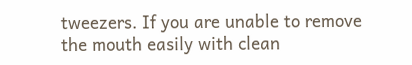tweezers. If you are unable to remove the mouth easily with clean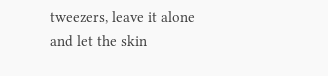tweezers, leave it alone and let the skin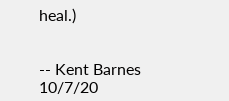heal.)


-- Kent Barnes 10/7/20